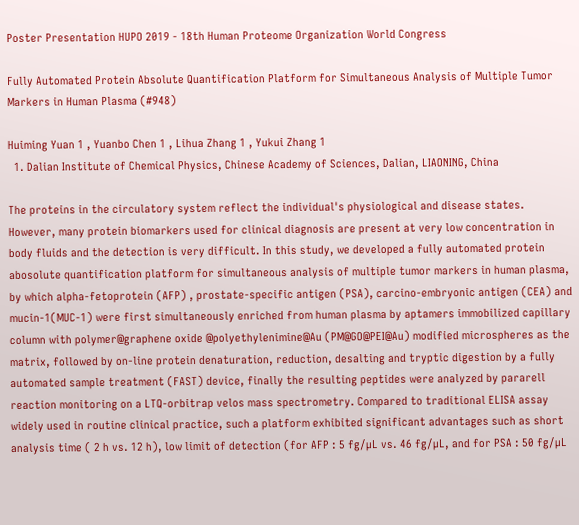Poster Presentation HUPO 2019 - 18th Human Proteome Organization World Congress

Fully Automated Protein Absolute Quantification Platform for Simultaneous Analysis of Multiple Tumor Markers in Human Plasma (#948)

Huiming Yuan 1 , Yuanbo Chen 1 , Lihua Zhang 1 , Yukui Zhang 1
  1. Dalian Institute of Chemical Physics, Chinese Academy of Sciences, Dalian, LIAONING, China

The proteins in the circulatory system reflect the individual's physiological and disease states. However, many protein biomarkers used for clinical diagnosis are present at very low concentration in body fluids and the detection is very difficult. In this study, we developed a fully automated protein abosolute quantification platform for simultaneous analysis of multiple tumor markers in human plasma, by which alpha-fetoprotein (AFP) , prostate-specific antigen (PSA), carcino-embryonic antigen (CEA) and mucin-1(MUC-1) were first simultaneously enriched from human plasma by aptamers immobilized capillary column with polymer@graphene oxide @polyethylenimine@Au (PM@GO@PEI@Au) modified microspheres as the matrix, followed by on-line protein denaturation, reduction, desalting and tryptic digestion by a fully automated sample treatment (FAST) device, finally the resulting peptides were analyzed by pararell reaction monitoring on a LTQ-orbitrap velos mass spectrometry. Compared to traditional ELISA assay widely used in routine clinical practice, such a platform exhibited significant advantages such as short analysis time ( 2 h vs. 12 h), low limit of detection (for AFP : 5 fg/µL vs. 46 fg/µL, and for PSA : 50 fg/µL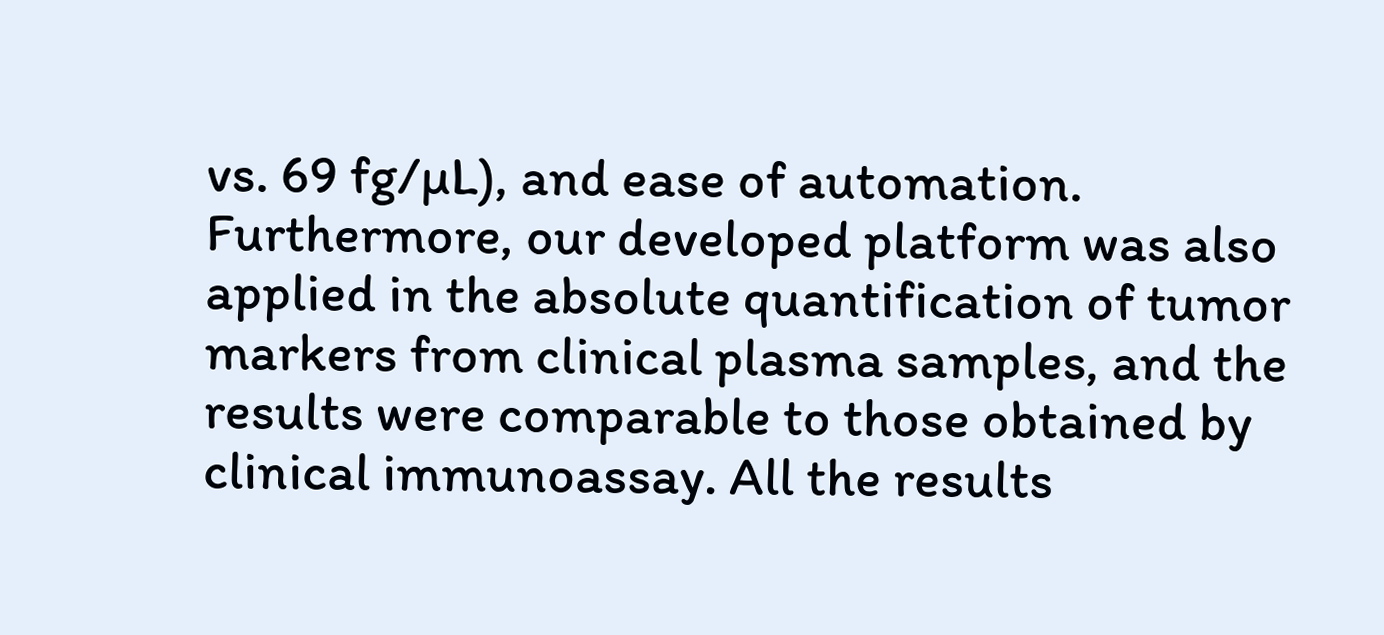vs. 69 fg/µL), and ease of automation. Furthermore, our developed platform was also applied in the absolute quantification of tumor markers from clinical plasma samples, and the results were comparable to those obtained by clinical immunoassay. All the results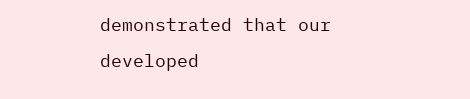demonstrated that our developed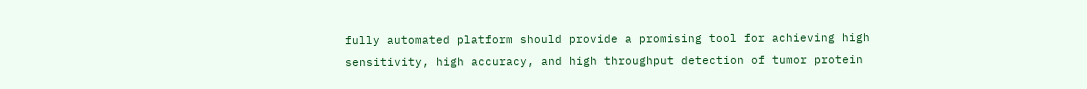fully automated platform should provide a promising tool for achieving high sensitivity, high accuracy, and high throughput detection of tumor protein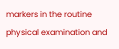markers in the routine physical examination and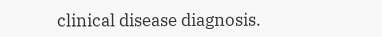clinical disease diagnosis.